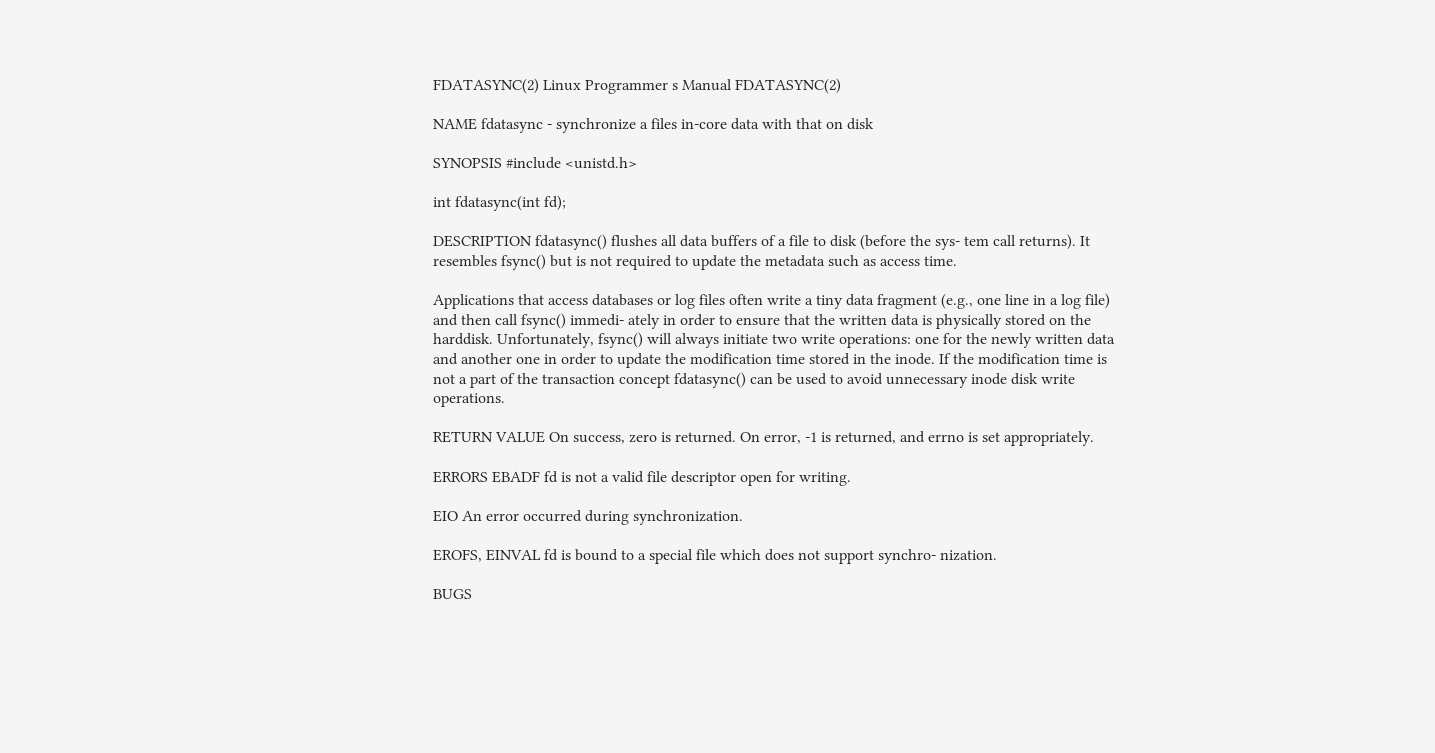FDATASYNC(2) Linux Programmer s Manual FDATASYNC(2)

NAME fdatasync - synchronize a files in-core data with that on disk

SYNOPSIS #include <unistd.h>

int fdatasync(int fd);

DESCRIPTION fdatasync() flushes all data buffers of a file to disk (before the sys- tem call returns). It resembles fsync() but is not required to update the metadata such as access time.

Applications that access databases or log files often write a tiny data fragment (e.g., one line in a log file) and then call fsync() immedi- ately in order to ensure that the written data is physically stored on the harddisk. Unfortunately, fsync() will always initiate two write operations: one for the newly written data and another one in order to update the modification time stored in the inode. If the modification time is not a part of the transaction concept fdatasync() can be used to avoid unnecessary inode disk write operations.

RETURN VALUE On success, zero is returned. On error, -1 is returned, and errno is set appropriately.

ERRORS EBADF fd is not a valid file descriptor open for writing.

EIO An error occurred during synchronization.

EROFS, EINVAL fd is bound to a special file which does not support synchro- nization.

BUGS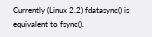Currently (Linux 2.2) fdatasync() is equivalent to fsync().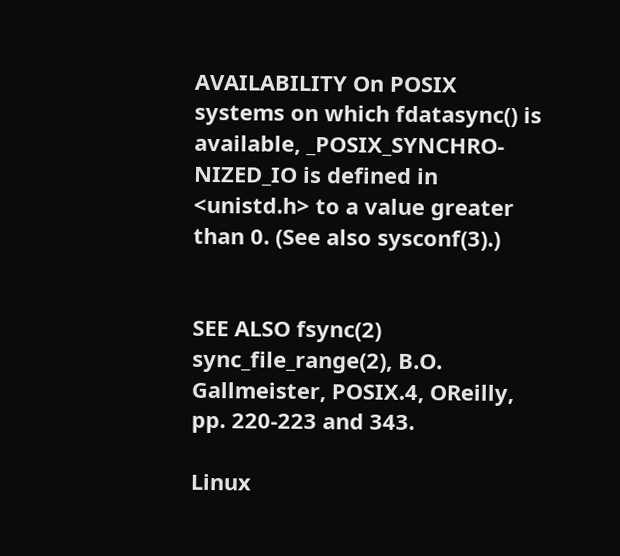AVAILABILITY On POSIX systems on which fdatasync() is available, _POSIX_SYNCHRO- NIZED_IO is defined in <unistd.h> to a value greater than 0. (See also sysconf(3).)


SEE ALSO fsync(2) sync_file_range(2), B.O. Gallmeister, POSIX.4, OReilly, pp. 220-223 and 343.

Linux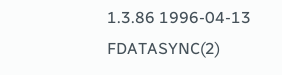1.3.86 1996-04-13 FDATASYNC(2)